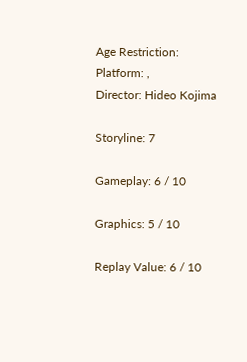Age Restriction:
Platform: ,
Director: Hideo Kojima

Storyline: 7

Gameplay: 6 / 10

Graphics: 5 / 10

Replay Value: 6 / 10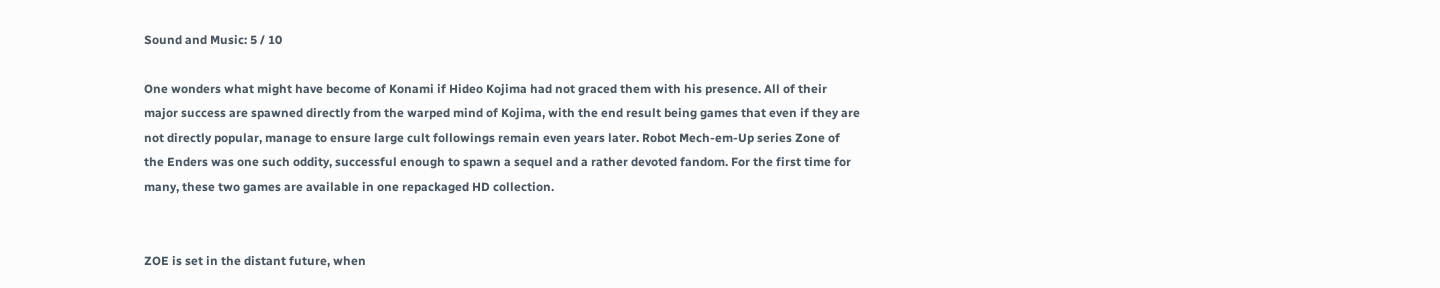Sound and Music: 5 / 10

One wonders what might have become of Konami if Hideo Kojima had not graced them with his presence. All of their major success are spawned directly from the warped mind of Kojima, with the end result being games that even if they are not directly popular, manage to ensure large cult followings remain even years later. Robot Mech-em-Up series Zone of the Enders was one such oddity, successful enough to spawn a sequel and a rather devoted fandom. For the first time for many, these two games are available in one repackaged HD collection.


ZOE is set in the distant future, when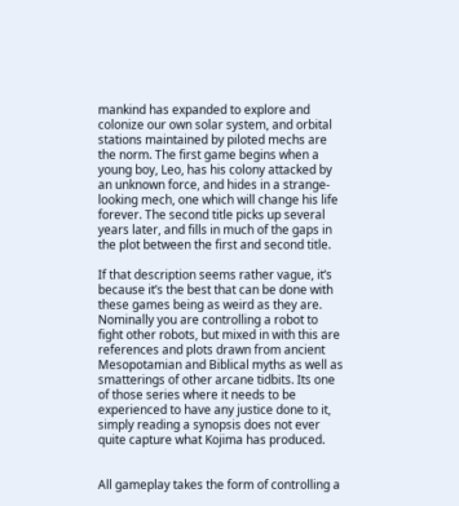mankind has expanded to explore and colonize our own solar system, and orbital stations maintained by piloted mechs are the norm. The first game begins when a young boy, Leo, has his colony attacked by an unknown force, and hides in a strange-looking mech, one which will change his life forever. The second title picks up several years later, and fills in much of the gaps in the plot between the first and second title.

If that description seems rather vague, it’s because it’s the best that can be done with these games being as weird as they are. Nominally you are controlling a robot to fight other robots, but mixed in with this are references and plots drawn from ancient Mesopotamian and Biblical myths as well as smatterings of other arcane tidbits. Its one of those series where it needs to be experienced to have any justice done to it, simply reading a synopsis does not ever quite capture what Kojima has produced.


All gameplay takes the form of controlling a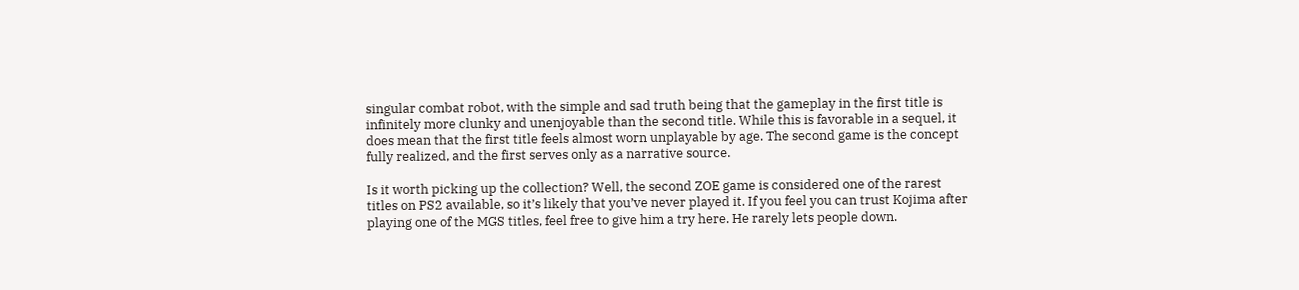singular combat robot, with the simple and sad truth being that the gameplay in the first title is infinitely more clunky and unenjoyable than the second title. While this is favorable in a sequel, it does mean that the first title feels almost worn unplayable by age. The second game is the concept fully realized, and the first serves only as a narrative source.

Is it worth picking up the collection? Well, the second ZOE game is considered one of the rarest titles on PS2 available, so it’s likely that you’ve never played it. If you feel you can trust Kojima after playing one of the MGS titles, feel free to give him a try here. He rarely lets people down.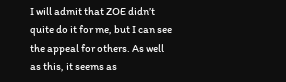I will admit that ZOE didn’t quite do it for me, but I can see the appeal for others. As well as this, it seems as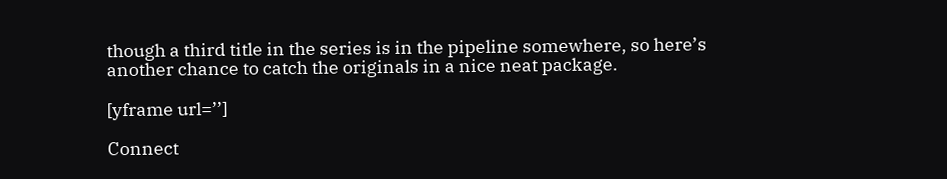though a third title in the series is in the pipeline somewhere, so here’s another chance to catch the originals in a nice neat package.

[yframe url=’’]

Connect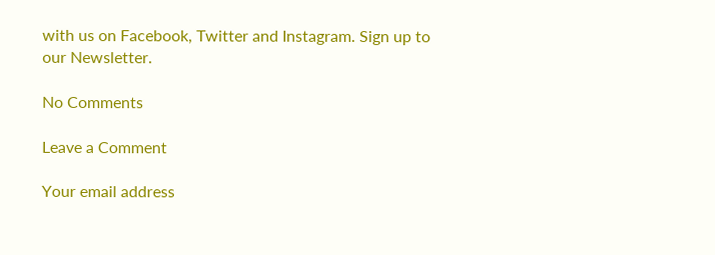with us on Facebook, Twitter and Instagram. Sign up to our Newsletter.

No Comments

Leave a Comment

Your email address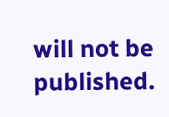will not be published.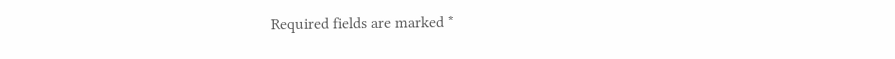Required fields are marked *